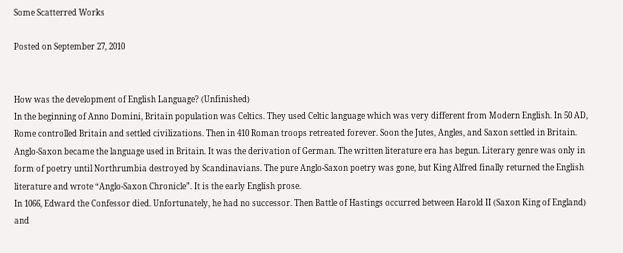Some Scatterred Works

Posted on September 27, 2010


How was the development of English Language? (Unfinished)
In the beginning of Anno Domini, Britain population was Celtics. They used Celtic language which was very different from Modern English. In 50 AD, Rome controlled Britain and settled civilizations. Then in 410 Roman troops retreated forever. Soon the Jutes, Angles, and Saxon settled in Britain. Anglo-Saxon became the language used in Britain. It was the derivation of German. The written literature era has begun. Literary genre was only in form of poetry until Northrumbia destroyed by Scandinavians. The pure Anglo-Saxon poetry was gone, but King Alfred finally returned the English literature and wrote “Anglo-Saxon Chronicle”. It is the early English prose.
In 1066, Edward the Confessor died. Unfortunately, he had no successor. Then Battle of Hastings occurred between Harold II (Saxon King of England) and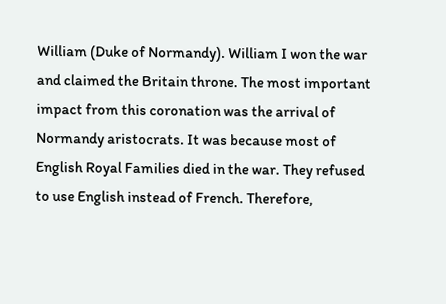William (Duke of Normandy). William I won the war and claimed the Britain throne. The most important impact from this coronation was the arrival of Normandy aristocrats. It was because most of English Royal Families died in the war. They refused to use English instead of French. Therefore,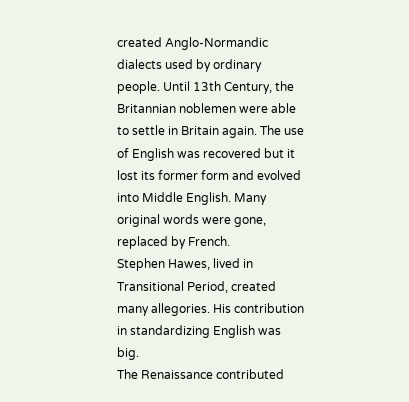created Anglo-Normandic dialects used by ordinary people. Until 13th Century, the Britannian noblemen were able to settle in Britain again. The use of English was recovered but it lost its former form and evolved into Middle English. Many original words were gone, replaced by French.
Stephen Hawes, lived in Transitional Period, created many allegories. His contribution in standardizing English was big.
The Renaissance contributed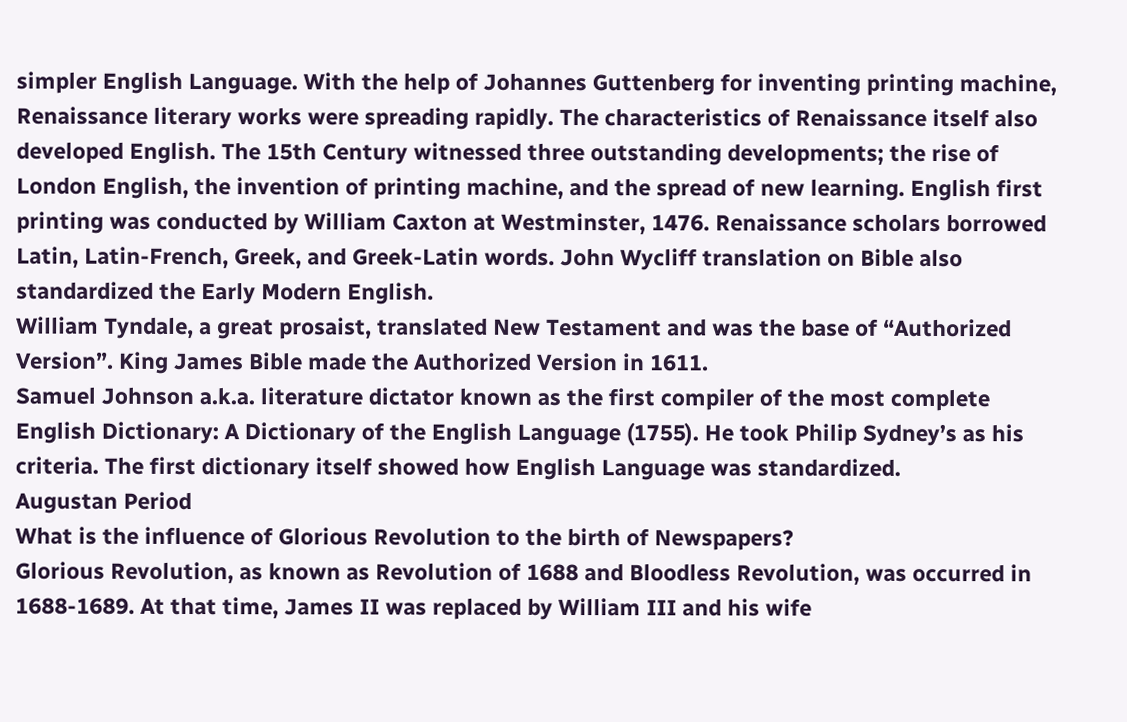simpler English Language. With the help of Johannes Guttenberg for inventing printing machine, Renaissance literary works were spreading rapidly. The characteristics of Renaissance itself also developed English. The 15th Century witnessed three outstanding developments; the rise of London English, the invention of printing machine, and the spread of new learning. English first printing was conducted by William Caxton at Westminster, 1476. Renaissance scholars borrowed Latin, Latin-French, Greek, and Greek-Latin words. John Wycliff translation on Bible also standardized the Early Modern English.
William Tyndale, a great prosaist, translated New Testament and was the base of “Authorized Version”. King James Bible made the Authorized Version in 1611.
Samuel Johnson a.k.a. literature dictator known as the first compiler of the most complete English Dictionary: A Dictionary of the English Language (1755). He took Philip Sydney’s as his criteria. The first dictionary itself showed how English Language was standardized.
Augustan Period
What is the influence of Glorious Revolution to the birth of Newspapers?
Glorious Revolution, as known as Revolution of 1688 and Bloodless Revolution, was occurred in 1688-1689. At that time, James II was replaced by William III and his wife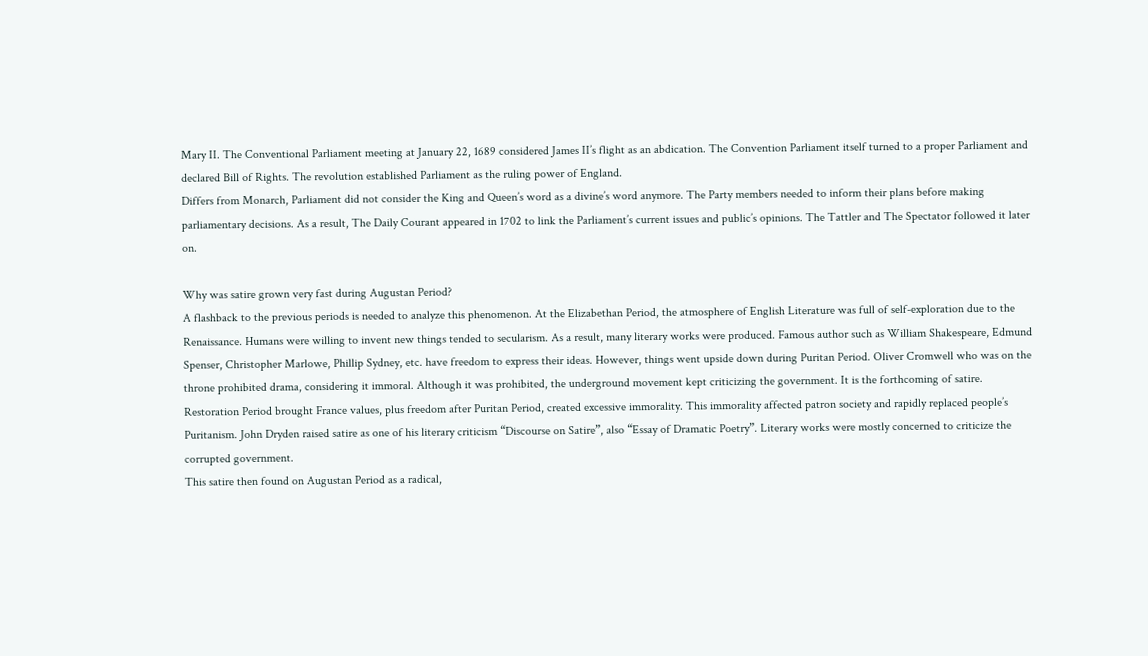Mary II. The Conventional Parliament meeting at January 22, 1689 considered James II’s flight as an abdication. The Convention Parliament itself turned to a proper Parliament and declared Bill of Rights. The revolution established Parliament as the ruling power of England.
Differs from Monarch, Parliament did not consider the King and Queen’s word as a divine’s word anymore. The Party members needed to inform their plans before making parliamentary decisions. As a result, The Daily Courant appeared in 1702 to link the Parliament’s current issues and public’s opinions. The Tattler and The Spectator followed it later on.

Why was satire grown very fast during Augustan Period?
A flashback to the previous periods is needed to analyze this phenomenon. At the Elizabethan Period, the atmosphere of English Literature was full of self-exploration due to the Renaissance. Humans were willing to invent new things tended to secularism. As a result, many literary works were produced. Famous author such as William Shakespeare, Edmund Spenser, Christopher Marlowe, Phillip Sydney, etc. have freedom to express their ideas. However, things went upside down during Puritan Period. Oliver Cromwell who was on the throne prohibited drama, considering it immoral. Although it was prohibited, the underground movement kept criticizing the government. It is the forthcoming of satire.
Restoration Period brought France values, plus freedom after Puritan Period, created excessive immorality. This immorality affected patron society and rapidly replaced people’s Puritanism. John Dryden raised satire as one of his literary criticism “Discourse on Satire”, also “Essay of Dramatic Poetry”. Literary works were mostly concerned to criticize the corrupted government.
This satire then found on Augustan Period as a radical,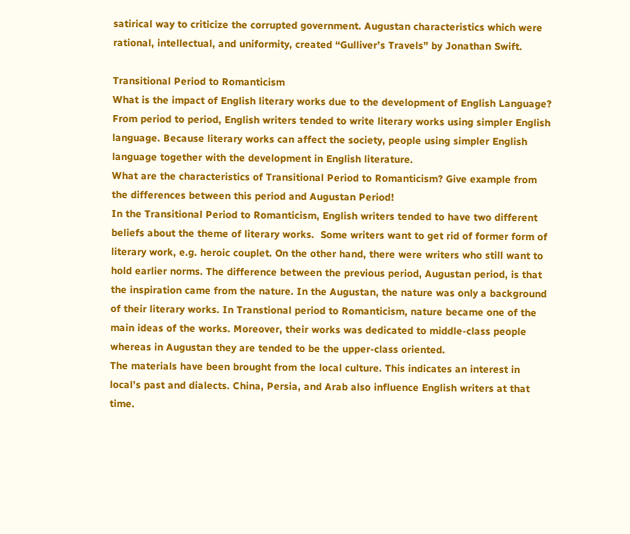satirical way to criticize the corrupted government. Augustan characteristics which were rational, intellectual, and uniformity, created “Gulliver’s Travels” by Jonathan Swift.

Transitional Period to Romanticism
What is the impact of English literary works due to the development of English Language?
From period to period, English writers tended to write literary works using simpler English language. Because literary works can affect the society, people using simpler English language together with the development in English literature.
What are the characteristics of Transitional Period to Romanticism? Give example from the differences between this period and Augustan Period!
In the Transitional Period to Romanticism, English writers tended to have two different beliefs about the theme of literary works.  Some writers want to get rid of former form of literary work, e.g. heroic couplet. On the other hand, there were writers who still want to hold earlier norms. The difference between the previous period, Augustan period, is that the inspiration came from the nature. In the Augustan, the nature was only a background of their literary works. In Transtional period to Romanticism, nature became one of the main ideas of the works. Moreover, their works was dedicated to middle-class people whereas in Augustan they are tended to be the upper-class oriented.
The materials have been brought from the local culture. This indicates an interest in local’s past and dialects. China, Persia, and Arab also influence English writers at that time.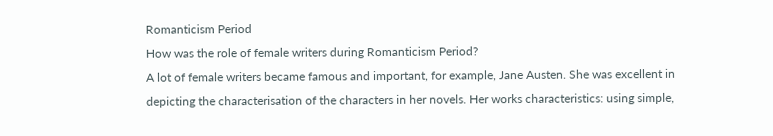Romanticism Period
How was the role of female writers during Romanticism Period?
A lot of female writers became famous and important, for example, Jane Austen. She was excellent in depicting the characterisation of the characters in her novels. Her works characteristics: using simple,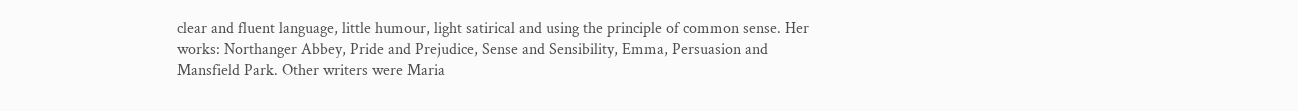clear and fluent language, little humour, light satirical and using the principle of common sense. Her works: Northanger Abbey, Pride and Prejudice, Sense and Sensibility, Emma, Persuasion and Mansfield Park. Other writers were Maria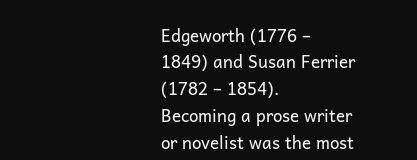Edgeworth (1776 – 1849) and Susan Ferrier (1782 – 1854).
Becoming a prose writer or novelist was the most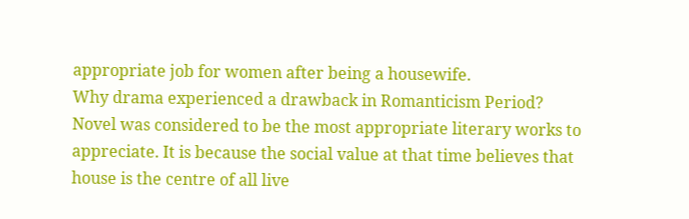appropriate job for women after being a housewife.
Why drama experienced a drawback in Romanticism Period?
Novel was considered to be the most appropriate literary works to appreciate. It is because the social value at that time believes that house is the centre of all live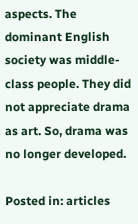aspects. The dominant English society was middle-class people. They did not appreciate drama as art. So, drama was no longer developed.

Posted in: articles